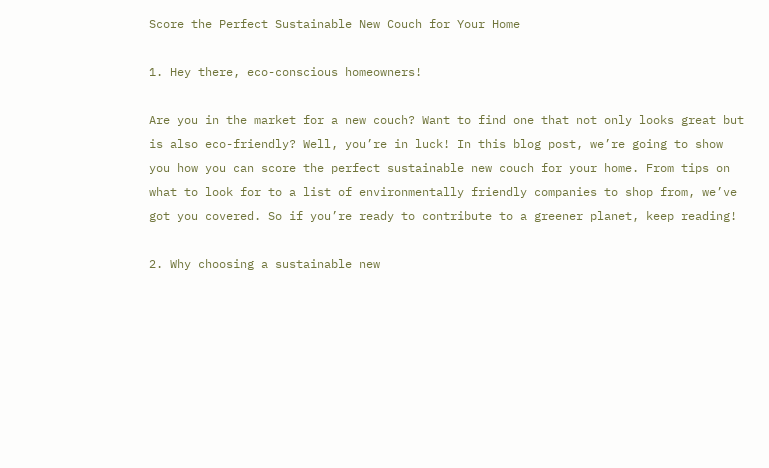Score the Perfect Sustainable New Couch for Your Home

1. Hey there, eco-conscious homeowners!

Are you in the market for a new couch? Want to find one that not only looks great but is also eco-friendly? Well, you’re in luck! In this blog post, we’re going to show you how you can score the perfect sustainable new couch for your home. From tips on what to look for to a list of environmentally friendly companies to shop from, we’ve got you covered. So if you’re ready to contribute to a greener planet, keep reading!

2. Why choosing a sustainable new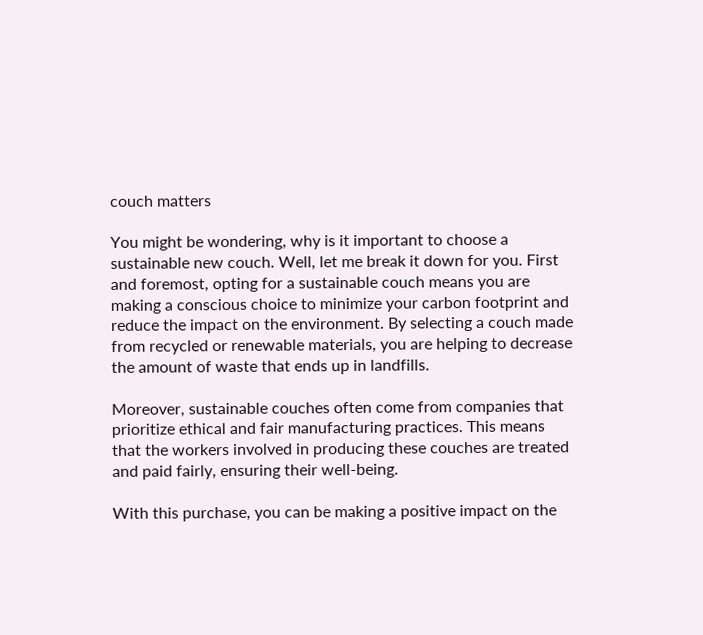couch matters

You might be wondering, why is it important to choose a sustainable new couch. Well, let me break it down for you. First and foremost, opting for a sustainable couch means you are making a conscious choice to minimize your carbon footprint and reduce the impact on the environment. By selecting a couch made from recycled or renewable materials, you are helping to decrease the amount of waste that ends up in landfills.

Moreover, sustainable couches often come from companies that prioritize ethical and fair manufacturing practices. This means that the workers involved in producing these couches are treated and paid fairly, ensuring their well-being.

With this purchase, you can be making a positive impact on the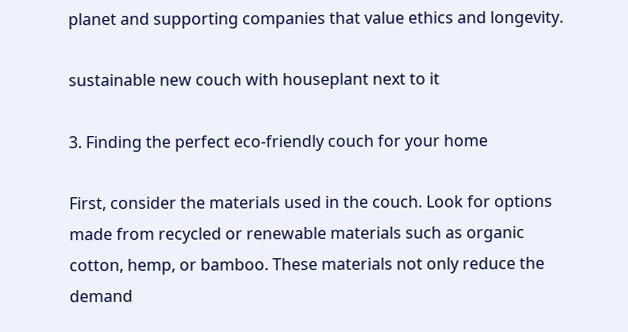planet and supporting companies that value ethics and longevity.

sustainable new couch with houseplant next to it

3. Finding the perfect eco-friendly couch for your home

First, consider the materials used in the couch. Look for options made from recycled or renewable materials such as organic cotton, hemp, or bamboo. These materials not only reduce the demand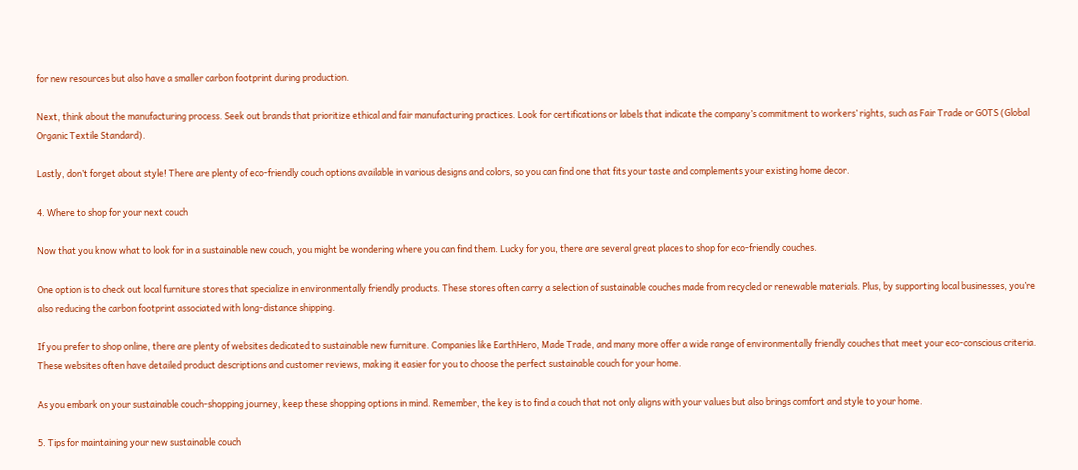for new resources but also have a smaller carbon footprint during production.

Next, think about the manufacturing process. Seek out brands that prioritize ethical and fair manufacturing practices. Look for certifications or labels that indicate the company’s commitment to workers’ rights, such as Fair Trade or GOTS (Global Organic Textile Standard).

Lastly, don’t forget about style! There are plenty of eco-friendly couch options available in various designs and colors, so you can find one that fits your taste and complements your existing home decor.

4. Where to shop for your next couch

Now that you know what to look for in a sustainable new couch, you might be wondering where you can find them. Lucky for you, there are several great places to shop for eco-friendly couches.

One option is to check out local furniture stores that specialize in environmentally friendly products. These stores often carry a selection of sustainable couches made from recycled or renewable materials. Plus, by supporting local businesses, you’re also reducing the carbon footprint associated with long-distance shipping.

If you prefer to shop online, there are plenty of websites dedicated to sustainable new furniture. Companies like EarthHero, Made Trade, and many more offer a wide range of environmentally friendly couches that meet your eco-conscious criteria. These websites often have detailed product descriptions and customer reviews, making it easier for you to choose the perfect sustainable couch for your home.

As you embark on your sustainable couch-shopping journey, keep these shopping options in mind. Remember, the key is to find a couch that not only aligns with your values but also brings comfort and style to your home.

5. Tips for maintaining your new sustainable couch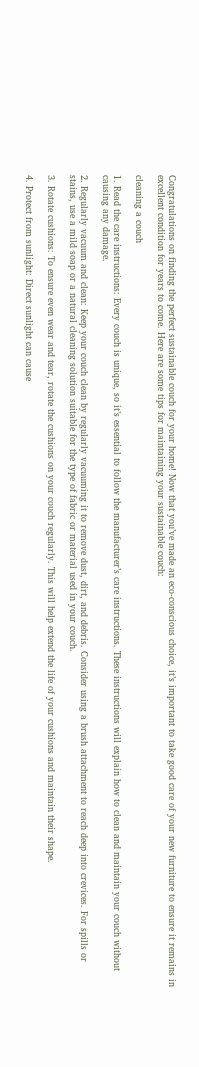Congratulations on finding the perfect sustainable couch for your home! Now that you’ve made an eco-conscious choice, it’s important to take good care of your new furniture to ensure it remains in excellent condition for years to come. Here are some tips for maintaining your sustainable couch:

cleaning a couch

1. Read the care instructions: Every couch is unique, so it’s essential to follow the manufacturer’s care instructions. These instructions will explain how to clean and maintain your couch without causing any damage.

2. Regularly vacuum and clean: Keep your couch clean by regularly vacuuming it to remove dust, dirt, and debris. Consider using a brush attachment to reach deep into crevices. For spills or stains, use a mild soap or a natural cleaning solution suitable for the type of fabric or material used in your couch.

3. Rotate cushions: To ensure even wear and tear, rotate the cushions on your couch regularly. This will help extend the life of your cushions and maintain their shape.

4. Protect from sunlight: Direct sunlight can cause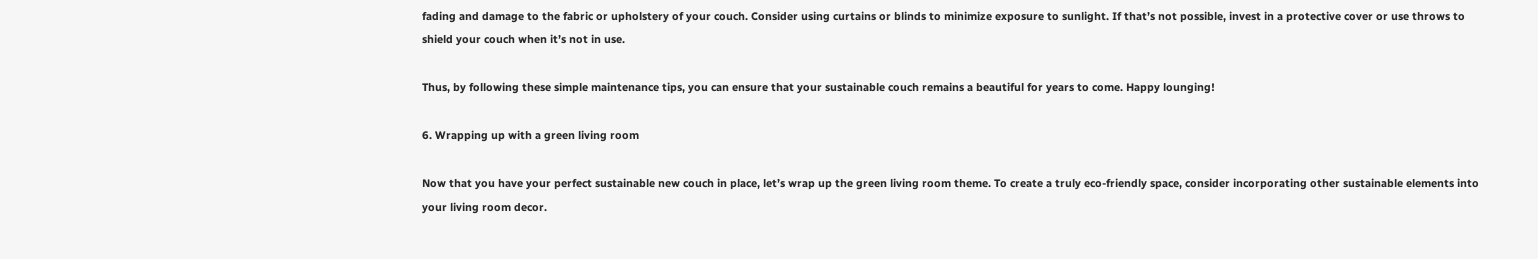fading and damage to the fabric or upholstery of your couch. Consider using curtains or blinds to minimize exposure to sunlight. If that’s not possible, invest in a protective cover or use throws to shield your couch when it’s not in use.

Thus, by following these simple maintenance tips, you can ensure that your sustainable couch remains a beautiful for years to come. Happy lounging!

6. Wrapping up with a green living room

Now that you have your perfect sustainable new couch in place, let’s wrap up the green living room theme. To create a truly eco-friendly space, consider incorporating other sustainable elements into your living room decor.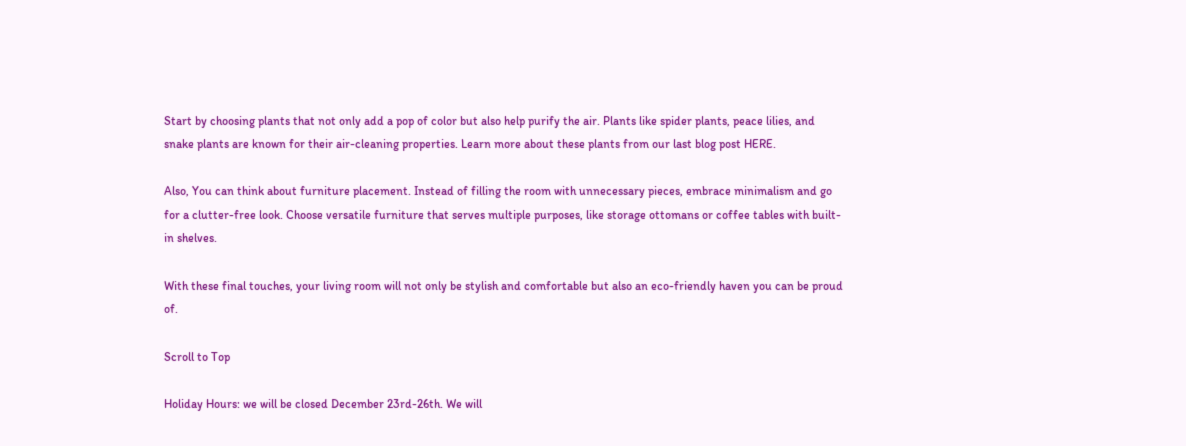Start by choosing plants that not only add a pop of color but also help purify the air. Plants like spider plants, peace lilies, and snake plants are known for their air-cleaning properties. Learn more about these plants from our last blog post HERE.

Also, You can think about furniture placement. Instead of filling the room with unnecessary pieces, embrace minimalism and go for a clutter-free look. Choose versatile furniture that serves multiple purposes, like storage ottomans or coffee tables with built-in shelves.

With these final touches, your living room will not only be stylish and comfortable but also an eco-friendly haven you can be proud of.

Scroll to Top

Holiday Hours: we will be closed December 23rd-26th. We will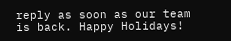reply as soon as our team is back. Happy Holidays!